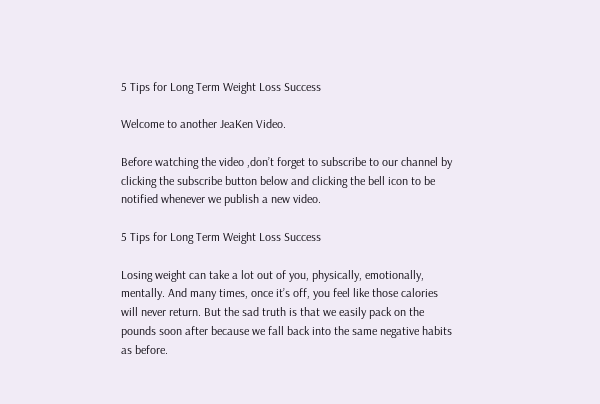5 Tips for Long Term Weight Loss Success

Welcome to another JeaKen Video.

Before watching the video ,don’t forget to subscribe to our channel by clicking the subscribe button below and clicking the bell icon to be notified whenever we publish a new video.

5 Tips for Long Term Weight Loss Success

Losing weight can take a lot out of you, physically, emotionally, mentally. And many times, once it’s off, you feel like those calories will never return. But the sad truth is that we easily pack on the pounds soon after because we fall back into the same negative habits as before.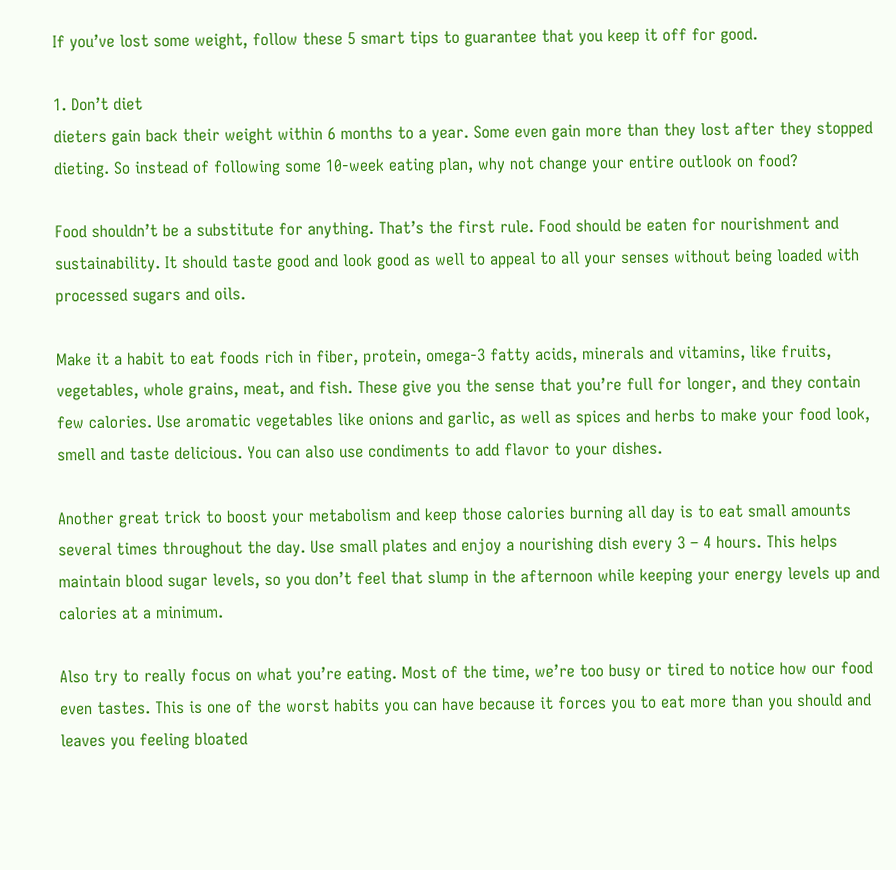If you’ve lost some weight, follow these 5 smart tips to guarantee that you keep it off for good.

1. Don’t diet
dieters gain back their weight within 6 months to a year. Some even gain more than they lost after they stopped dieting. So instead of following some 10-week eating plan, why not change your entire outlook on food?

Food shouldn’t be a substitute for anything. That’s the first rule. Food should be eaten for nourishment and sustainability. It should taste good and look good as well to appeal to all your senses without being loaded with processed sugars and oils.

Make it a habit to eat foods rich in fiber, protein, omega-3 fatty acids, minerals and vitamins, like fruits, vegetables, whole grains, meat, and fish. These give you the sense that you’re full for longer, and they contain few calories. Use aromatic vegetables like onions and garlic, as well as spices and herbs to make your food look, smell and taste delicious. You can also use condiments to add flavor to your dishes.

Another great trick to boost your metabolism and keep those calories burning all day is to eat small amounts several times throughout the day. Use small plates and enjoy a nourishing dish every 3 – 4 hours. This helps maintain blood sugar levels, so you don’t feel that slump in the afternoon while keeping your energy levels up and calories at a minimum.

Also try to really focus on what you’re eating. Most of the time, we’re too busy or tired to notice how our food even tastes. This is one of the worst habits you can have because it forces you to eat more than you should and leaves you feeling bloated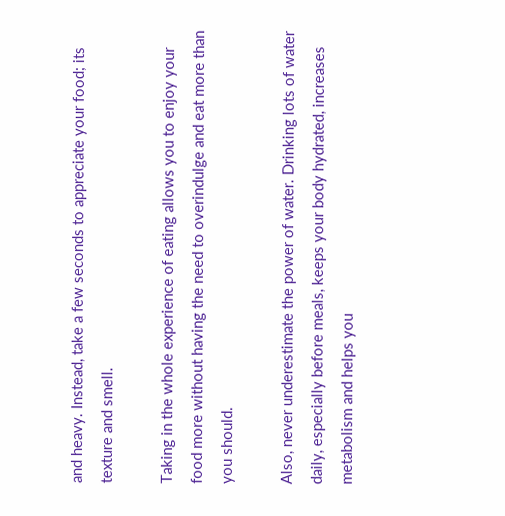and heavy. Instead, take a few seconds to appreciate your food; its texture and smell.

Taking in the whole experience of eating allows you to enjoy your food more without having the need to overindulge and eat more than you should.

Also, never underestimate the power of water. Drinking lots of water daily, especially before meals, keeps your body hydrated, increases metabolism and helps you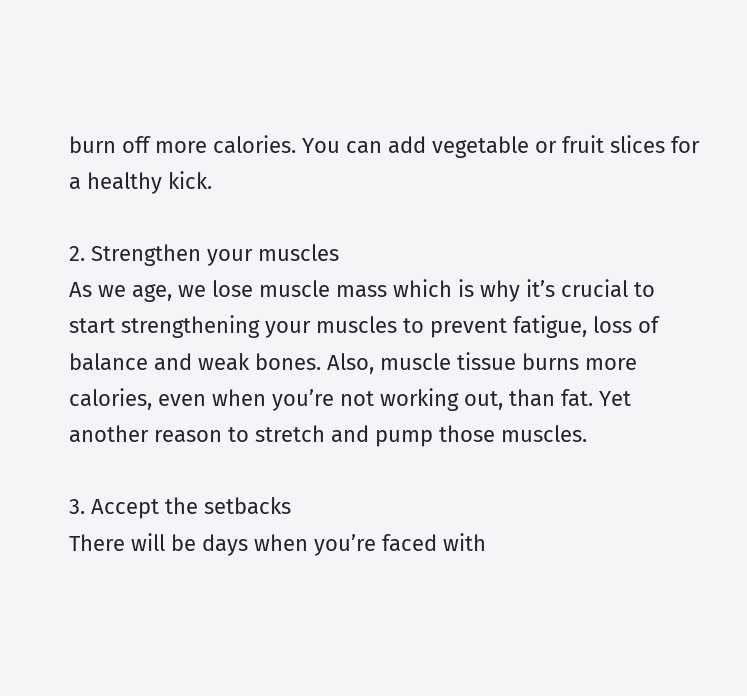burn off more calories. You can add vegetable or fruit slices for a healthy kick.

2. Strengthen your muscles
As we age, we lose muscle mass which is why it’s crucial to start strengthening your muscles to prevent fatigue, loss of balance and weak bones. Also, muscle tissue burns more calories, even when you’re not working out, than fat. Yet another reason to stretch and pump those muscles.

3. Accept the setbacks
There will be days when you’re faced with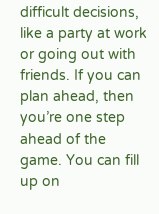difficult decisions, like a party at work or going out with friends. If you can plan ahead, then you’re one step ahead of the game. You can fill up on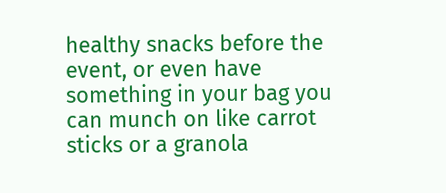healthy snacks before the event, or even have something in your bag you can munch on like carrot sticks or a granola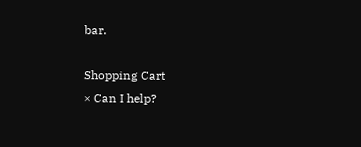bar.

Shopping Cart
× Can I help?